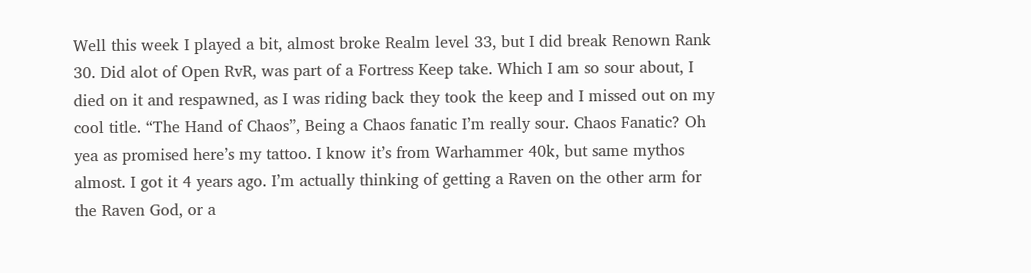Well this week I played a bit, almost broke Realm level 33, but I did break Renown Rank 30. Did alot of Open RvR, was part of a Fortress Keep take. Which I am so sour about, I died on it and respawned, as I was riding back they took the keep and I missed out on my cool title. “The Hand of Chaos”, Being a Chaos fanatic I’m really sour. Chaos Fanatic? Oh yea as promised here’s my tattoo. I know it’s from Warhammer 40k, but same mythos almost. I got it 4 years ago. I’m actually thinking of getting a Raven on the other arm for the Raven God, or a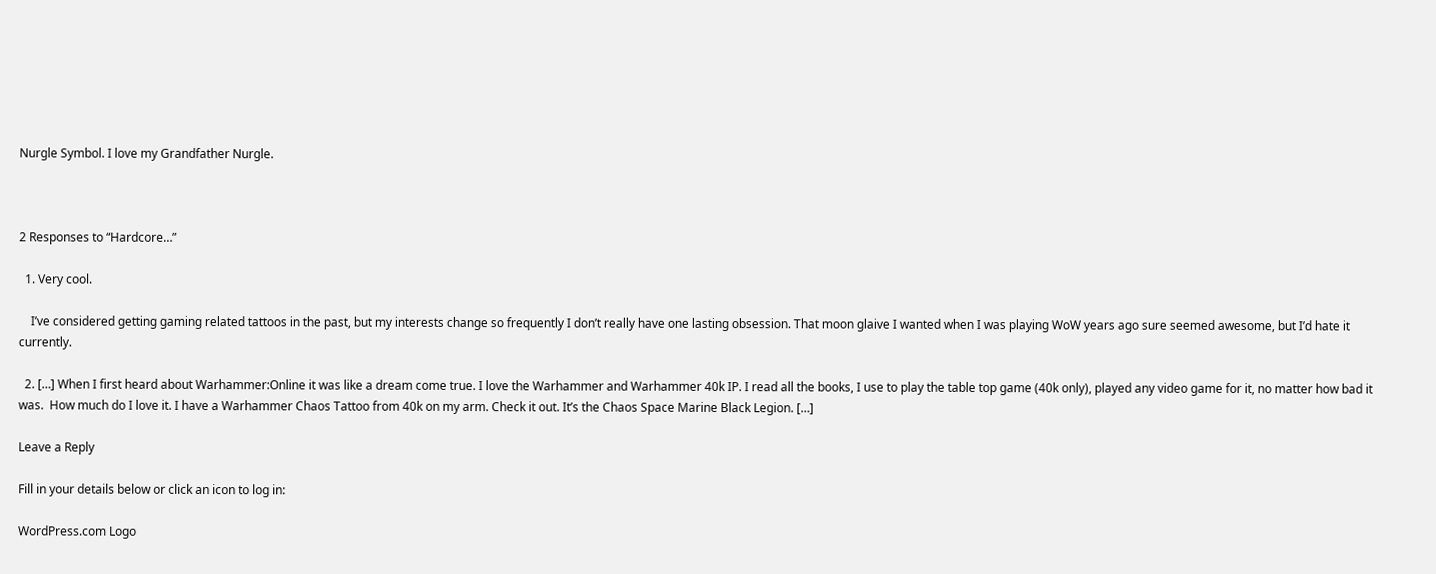Nurgle Symbol. I love my Grandfather Nurgle.



2 Responses to “Hardcore…”

  1. Very cool.

    I’ve considered getting gaming related tattoos in the past, but my interests change so frequently I don’t really have one lasting obsession. That moon glaive I wanted when I was playing WoW years ago sure seemed awesome, but I’d hate it currently.

  2. […] When I first heard about Warhammer:Online it was like a dream come true. I love the Warhammer and Warhammer 40k IP. I read all the books, I use to play the table top game (40k only), played any video game for it, no matter how bad it was.  How much do I love it. I have a Warhammer Chaos Tattoo from 40k on my arm. Check it out. It’s the Chaos Space Marine Black Legion. […]

Leave a Reply

Fill in your details below or click an icon to log in:

WordPress.com Logo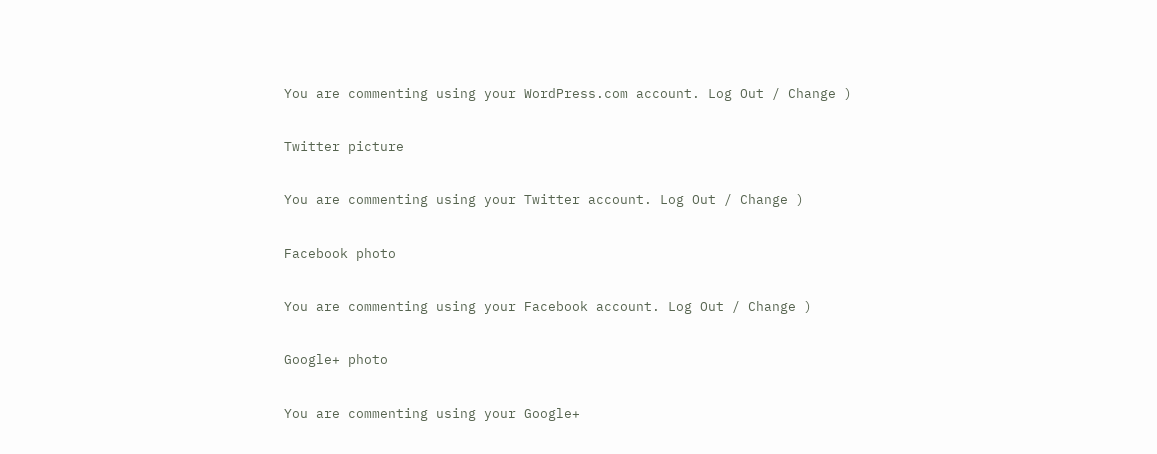You are commenting using your WordPress.com account. Log Out / Change )

Twitter picture

You are commenting using your Twitter account. Log Out / Change )

Facebook photo

You are commenting using your Facebook account. Log Out / Change )

Google+ photo

You are commenting using your Google+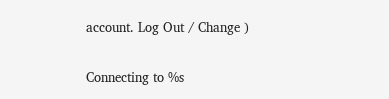account. Log Out / Change )

Connecting to %s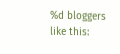%d bloggers like this: